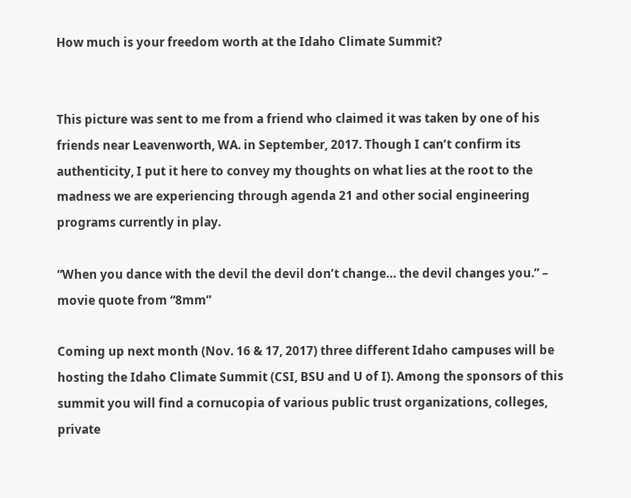How much is your freedom worth at the Idaho Climate Summit?


This picture was sent to me from a friend who claimed it was taken by one of his friends near Leavenworth, WA. in September, 2017. Though I can’t confirm its authenticity, I put it here to convey my thoughts on what lies at the root to the madness we are experiencing through agenda 21 and other social engineering programs currently in play.

“When you dance with the devil the devil don’t change… the devil changes you.” – movie quote from “8mm”

Coming up next month (Nov. 16 & 17, 2017) three different Idaho campuses will be hosting the Idaho Climate Summit (CSI, BSU and U of I). Among the sponsors of this summit you will find a cornucopia of various public trust organizations, colleges, private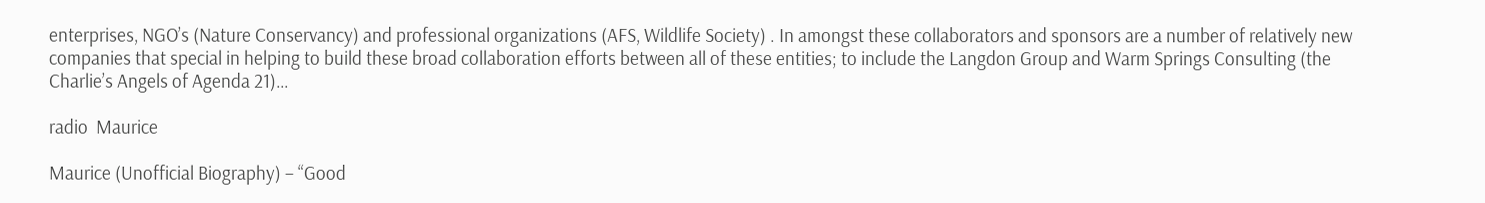enterprises, NGO’s (Nature Conservancy) and professional organizations (AFS, Wildlife Society) . In amongst these collaborators and sponsors are a number of relatively new companies that special in helping to build these broad collaboration efforts between all of these entities; to include the Langdon Group and Warm Springs Consulting (the Charlie’s Angels of Agenda 21)…

radio  Maurice

Maurice (Unofficial Biography) – “Good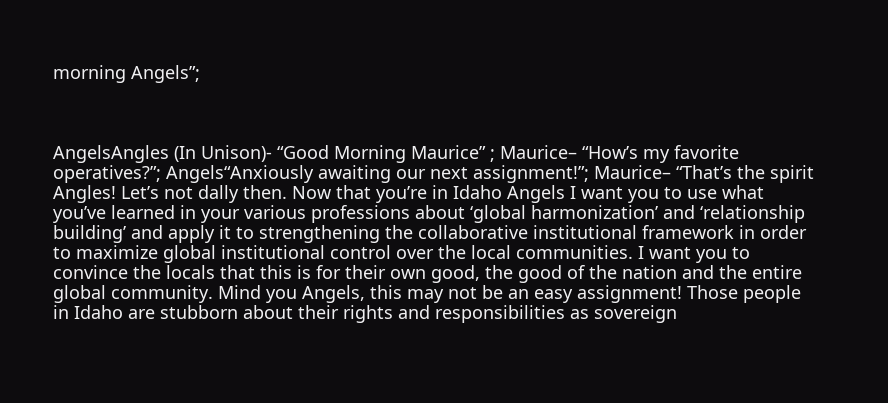morning Angels”;



AngelsAngles (In Unison)- “Good Morning Maurice” ; Maurice– “How’s my favorite operatives?”; Angels“Anxiously awaiting our next assignment!”; Maurice– “That’s the spirit Angles! Let’s not dally then. Now that you’re in Idaho Angels I want you to use what you’ve learned in your various professions about ‘global harmonization’ and ‘relationship building’ and apply it to strengthening the collaborative institutional framework in order to maximize global institutional control over the local communities. I want you to convince the locals that this is for their own good, the good of the nation and the entire global community. Mind you Angels, this may not be an easy assignment! Those people in Idaho are stubborn about their rights and responsibilities as sovereign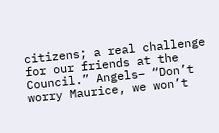citizens; a real challenge for our friends at the Council.” Angels– “Don’t worry Maurice, we won’t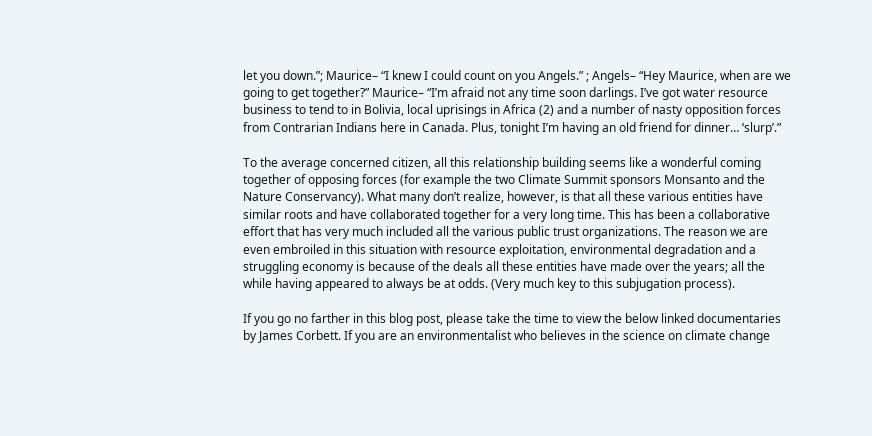let you down.”; Maurice– “I knew I could count on you Angels.” ; Angels– “Hey Maurice, when are we going to get together?” Maurice– “I’m afraid not any time soon darlings. I’ve got water resource business to tend to in Bolivia, local uprisings in Africa (2) and a number of nasty opposition forces from Contrarian Indians here in Canada. Plus, tonight I’m having an old friend for dinner… ‘slurp’.”

To the average concerned citizen, all this relationship building seems like a wonderful coming together of opposing forces (for example the two Climate Summit sponsors Monsanto and the Nature Conservancy). What many don’t realize, however, is that all these various entities have similar roots and have collaborated together for a very long time. This has been a collaborative effort that has very much included all the various public trust organizations. The reason we are even embroiled in this situation with resource exploitation, environmental degradation and a struggling economy is because of the deals all these entities have made over the years; all the while having appeared to always be at odds. (Very much key to this subjugation process).

If you go no farther in this blog post, please take the time to view the below linked documentaries by James Corbett. If you are an environmentalist who believes in the science on climate change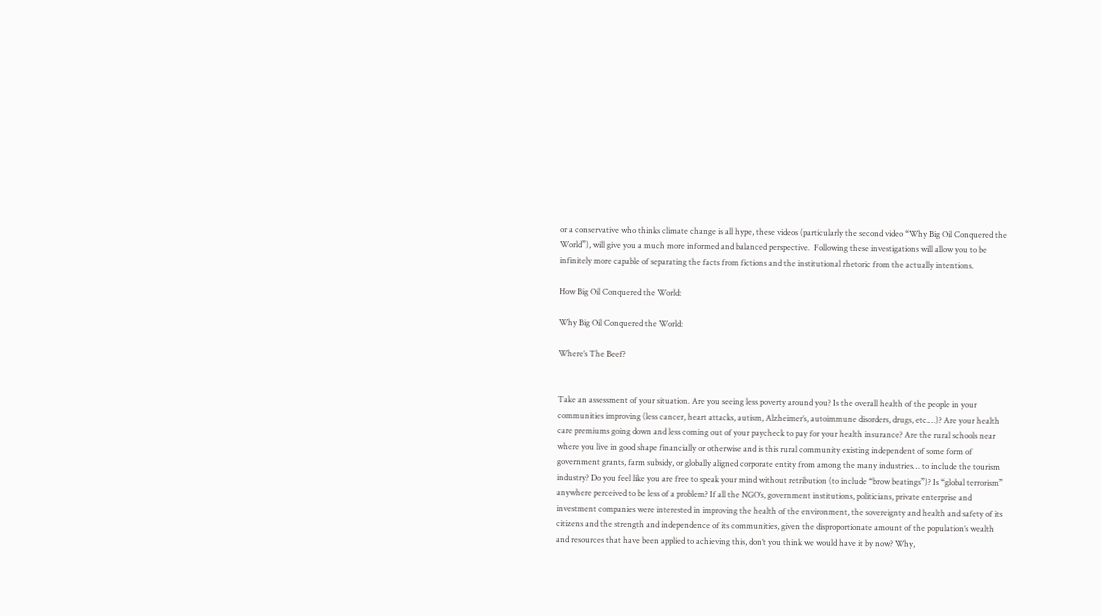or a conservative who thinks climate change is all hype, these videos (particularly the second video “Why Big Oil Conquered the World”), will give you a much more informed and balanced perspective.  Following these investigations will allow you to be infinitely more capable of separating the facts from fictions and the institutional rhetoric from the actually intentions.

How Big Oil Conquered the World:

Why Big Oil Conquered the World:

Where’s The Beef?


Take an assessment of your situation. Are you seeing less poverty around you? Is the overall health of the people in your communities improving (less cancer, heart attacks, autism, Alzheimer’s, autoimmune disorders, drugs, etc.…)? Are your health care premiums going down and less coming out of your paycheck to pay for your health insurance? Are the rural schools near where you live in good shape financially or otherwise and is this rural community existing independent of some form of government grants, farm subsidy, or globally aligned corporate entity from among the many industries… to include the tourism industry? Do you feel like you are free to speak your mind without retribution (to include “brow beatings”)? Is “global terrorism” anywhere perceived to be less of a problem? If all the NGO’s, government institutions, politicians, private enterprise and investment companies were interested in improving the health of the environment, the sovereignty and health and safety of its citizens and the strength and independence of its communities, given the disproportionate amount of the population’s wealth and resources that have been applied to achieving this, don’t you think we would have it by now? Why,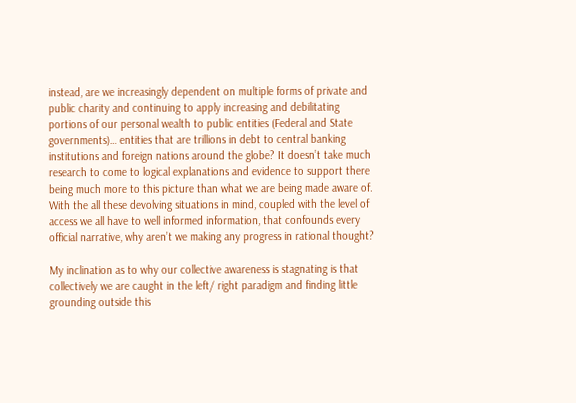instead, are we increasingly dependent on multiple forms of private and public charity and continuing to apply increasing and debilitating portions of our personal wealth to public entities (Federal and State governments)… entities that are trillions in debt to central banking institutions and foreign nations around the globe? It doesn’t take much research to come to logical explanations and evidence to support there being much more to this picture than what we are being made aware of. With the all these devolving situations in mind, coupled with the level of access we all have to well informed information, that confounds every official narrative, why aren’t we making any progress in rational thought?

My inclination as to why our collective awareness is stagnating is that collectively we are caught in the left/ right paradigm and finding little grounding outside this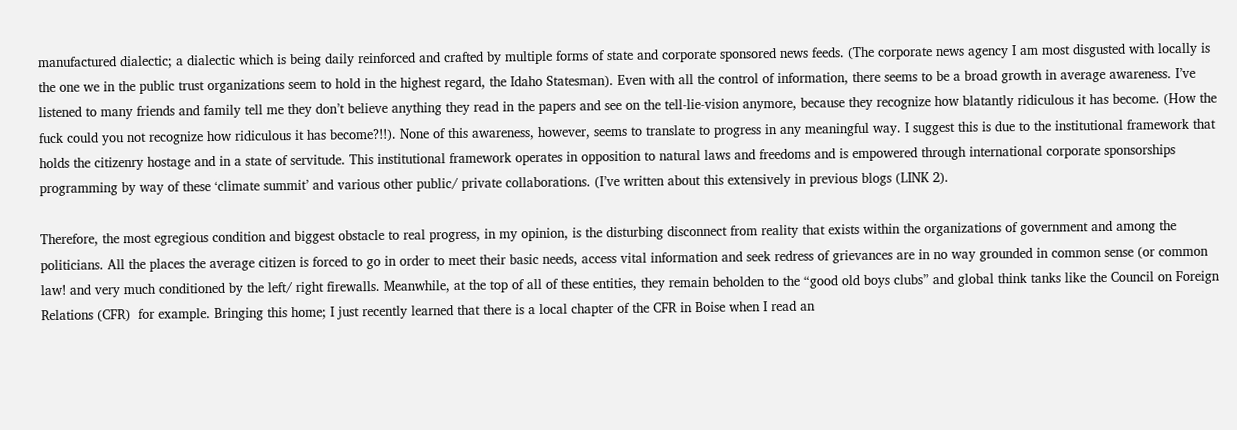manufactured dialectic; a dialectic which is being daily reinforced and crafted by multiple forms of state and corporate sponsored news feeds. (The corporate news agency I am most disgusted with locally is the one we in the public trust organizations seem to hold in the highest regard, the Idaho Statesman). Even with all the control of information, there seems to be a broad growth in average awareness. I’ve listened to many friends and family tell me they don’t believe anything they read in the papers and see on the tell-lie-vision anymore, because they recognize how blatantly ridiculous it has become. (How the fuck could you not recognize how ridiculous it has become?!!). None of this awareness, however, seems to translate to progress in any meaningful way. I suggest this is due to the institutional framework that holds the citizenry hostage and in a state of servitude. This institutional framework operates in opposition to natural laws and freedoms and is empowered through international corporate sponsorships programming by way of these ‘climate summit’ and various other public/ private collaborations. (I’ve written about this extensively in previous blogs (LINK 2).

Therefore, the most egregious condition and biggest obstacle to real progress, in my opinion, is the disturbing disconnect from reality that exists within the organizations of government and among the politicians. All the places the average citizen is forced to go in order to meet their basic needs, access vital information and seek redress of grievances are in no way grounded in common sense (or common law! and very much conditioned by the left/ right firewalls. Meanwhile, at the top of all of these entities, they remain beholden to the “good old boys clubs” and global think tanks like the Council on Foreign Relations (CFR)  for example. Bringing this home; I just recently learned that there is a local chapter of the CFR in Boise when I read an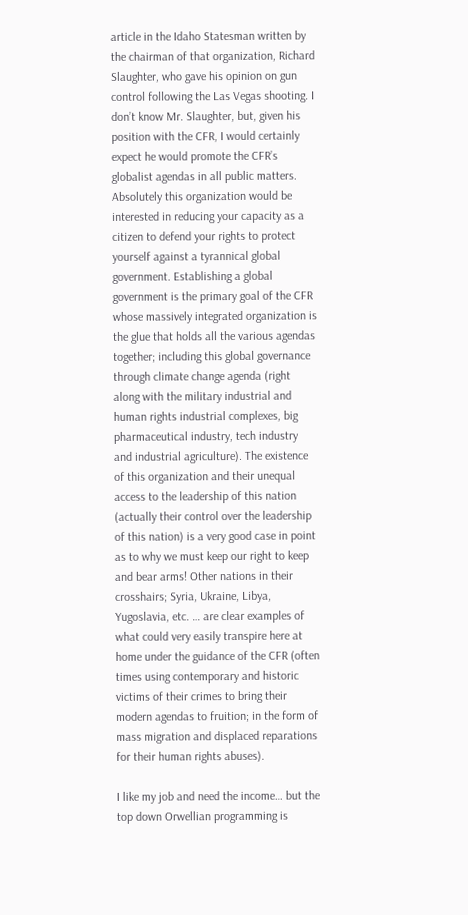article in the Idaho Statesman written by the chairman of that organization, Richard Slaughter, who gave his opinion on gun control following the Las Vegas shooting. I don’t know Mr. Slaughter, but, given his position with the CFR, I would certainly expect he would promote the CFR’s globalist agendas in all public matters. Absolutely this organization would be interested in reducing your capacity as a citizen to defend your rights to protect yourself against a tyrannical global government. Establishing a global government is the primary goal of the CFR whose massively integrated organization is the glue that holds all the various agendas together; including this global governance through climate change agenda (right along with the military industrial and human rights industrial complexes, big pharmaceutical industry, tech industry and industrial agriculture). The existence of this organization and their unequal access to the leadership of this nation (actually their control over the leadership of this nation) is a very good case in point as to why we must keep our right to keep and bear arms! Other nations in their crosshairs; Syria, Ukraine, Libya, Yugoslavia, etc. … are clear examples of what could very easily transpire here at home under the guidance of the CFR (often times using contemporary and historic victims of their crimes to bring their modern agendas to fruition; in the form of mass migration and displaced reparations for their human rights abuses).

I like my job and need the income… but the top down Orwellian programming is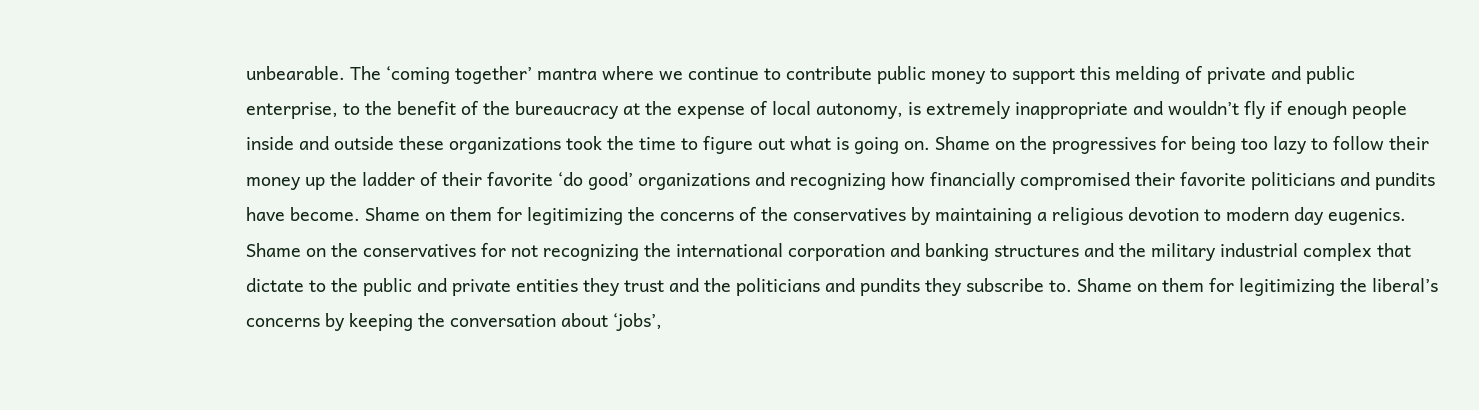unbearable. The ‘coming together’ mantra where we continue to contribute public money to support this melding of private and public enterprise, to the benefit of the bureaucracy at the expense of local autonomy, is extremely inappropriate and wouldn’t fly if enough people inside and outside these organizations took the time to figure out what is going on. Shame on the progressives for being too lazy to follow their money up the ladder of their favorite ‘do good’ organizations and recognizing how financially compromised their favorite politicians and pundits have become. Shame on them for legitimizing the concerns of the conservatives by maintaining a religious devotion to modern day eugenics. Shame on the conservatives for not recognizing the international corporation and banking structures and the military industrial complex that dictate to the public and private entities they trust and the politicians and pundits they subscribe to. Shame on them for legitimizing the liberal’s concerns by keeping the conversation about ‘jobs’,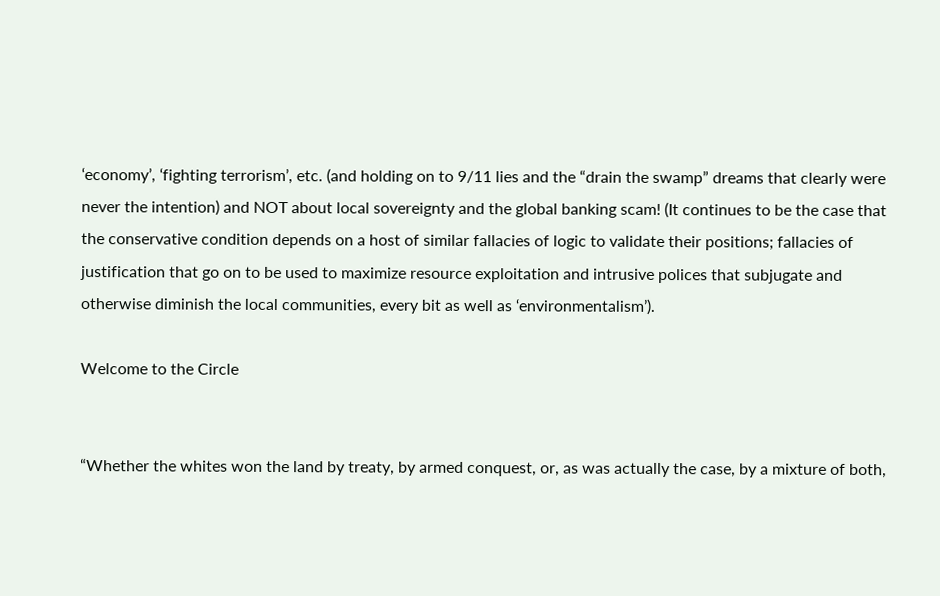‘economy’, ‘fighting terrorism’, etc. (and holding on to 9/11 lies and the “drain the swamp” dreams that clearly were never the intention) and NOT about local sovereignty and the global banking scam! (It continues to be the case that the conservative condition depends on a host of similar fallacies of logic to validate their positions; fallacies of justification that go on to be used to maximize resource exploitation and intrusive polices that subjugate and otherwise diminish the local communities, every bit as well as ‘environmentalism’).

Welcome to the Circle


“Whether the whites won the land by treaty, by armed conquest, or, as was actually the case, by a mixture of both,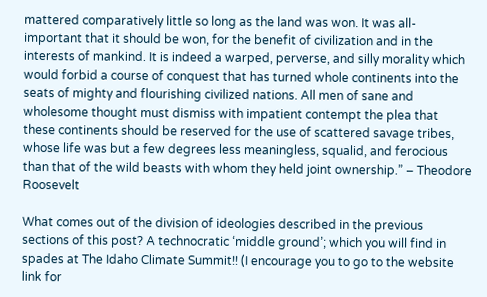mattered comparatively little so long as the land was won. It was all-important that it should be won, for the benefit of civilization and in the interests of mankind. It is indeed a warped, perverse, and silly morality which would forbid a course of conquest that has turned whole continents into the seats of mighty and flourishing civilized nations. All men of sane and wholesome thought must dismiss with impatient contempt the plea that these continents should be reserved for the use of scattered savage tribes, whose life was but a few degrees less meaningless, squalid, and ferocious than that of the wild beasts with whom they held joint ownership.” – Theodore Roosevelt

What comes out of the division of ideologies described in the previous sections of this post? A technocratic ‘middle ground’; which you will find in spades at The Idaho Climate Summit!! (I encourage you to go to the website link for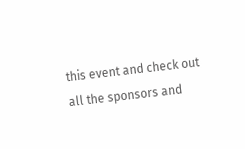this event and check out all the sponsors and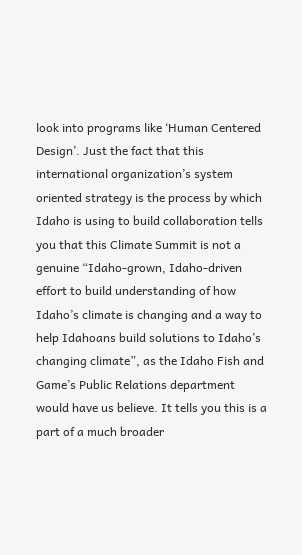look into programs like ‘Human Centered Design’. Just the fact that this international organization’s system oriented strategy is the process by which Idaho is using to build collaboration tells you that this Climate Summit is not a genuine “Idaho-grown, Idaho-driven effort to build understanding of how Idaho’s climate is changing and a way to help Idahoans build solutions to Idaho’s changing climate”, as the Idaho Fish and Game’s Public Relations department would have us believe. It tells you this is a part of a much broader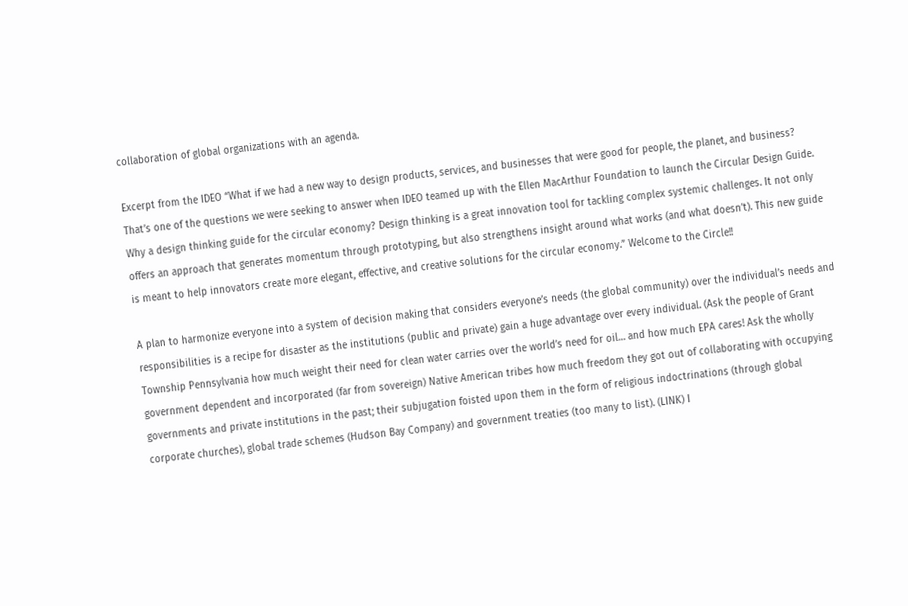collaboration of global organizations with an agenda.

Excerpt from the IDEO “What if we had a new way to design products, services, and businesses that were good for people, the planet, and business? That’s one of the questions we were seeking to answer when IDEO teamed up with the Ellen MacArthur Foundation to launch the Circular Design Guide.
Why a design thinking guide for the circular economy? Design thinking is a great innovation tool for tackling complex systemic challenges. It not only offers an approach that generates momentum through prototyping, but also strengthens insight around what works (and what doesn’t). This new guide is meant to help innovators create more elegant, effective, and creative solutions for the circular economy.” Welcome to the Circle!!

A plan to harmonize everyone into a system of decision making that considers everyone’s needs (the global community) over the individual’s needs and responsibilities is a recipe for disaster as the institutions (public and private) gain a huge advantage over every individual. (Ask the people of Grant Township Pennsylvania how much weight their need for clean water carries over the world’s need for oil… and how much EPA cares! Ask the wholly government dependent and incorporated (far from sovereign) Native American tribes how much freedom they got out of collaborating with occupying governments and private institutions in the past; their subjugation foisted upon them in the form of religious indoctrinations (through global corporate churches), global trade schemes (Hudson Bay Company) and government treaties (too many to list). (LINK) I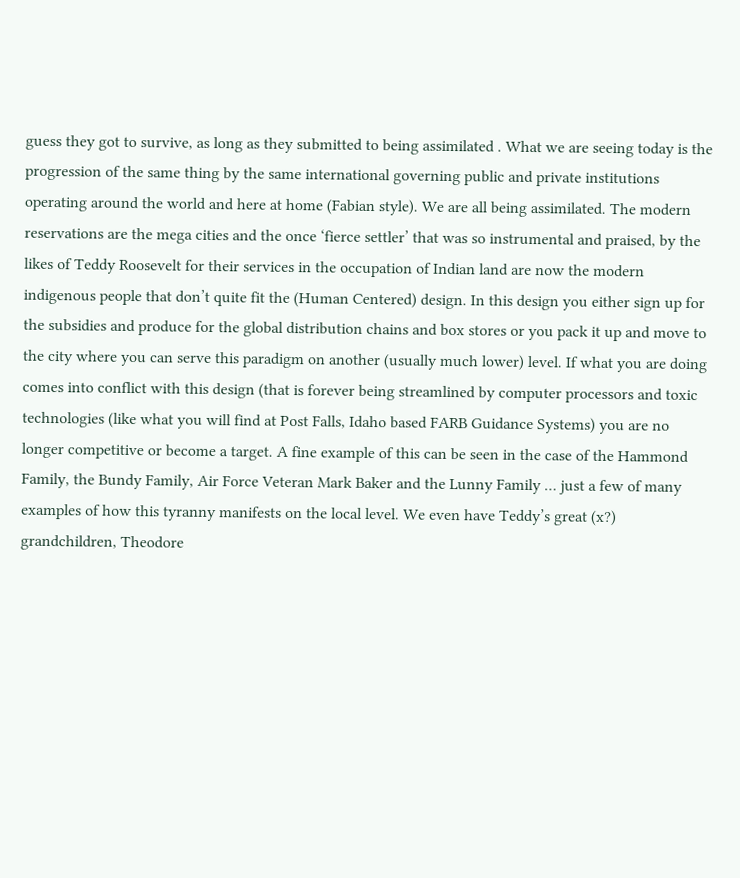guess they got to survive, as long as they submitted to being assimilated . What we are seeing today is the progression of the same thing by the same international governing public and private institutions operating around the world and here at home (Fabian style). We are all being assimilated. The modern reservations are the mega cities and the once ‘fierce settler’ that was so instrumental and praised, by the likes of Teddy Roosevelt for their services in the occupation of Indian land are now the modern indigenous people that don’t quite fit the (Human Centered) design. In this design you either sign up for the subsidies and produce for the global distribution chains and box stores or you pack it up and move to the city where you can serve this paradigm on another (usually much lower) level. If what you are doing comes into conflict with this design (that is forever being streamlined by computer processors and toxic technologies (like what you will find at Post Falls, Idaho based FARB Guidance Systems) you are no longer competitive or become a target. A fine example of this can be seen in the case of the Hammond Family, the Bundy Family, Air Force Veteran Mark Baker and the Lunny Family … just a few of many examples of how this tyranny manifests on the local level. We even have Teddy’s great (x?) grandchildren, Theodore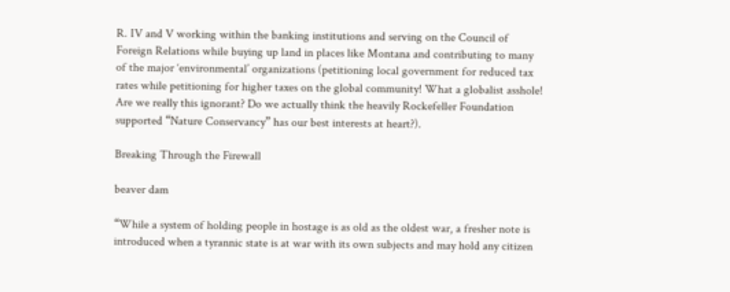R. IV and V working within the banking institutions and serving on the Council of Foreign Relations while buying up land in places like Montana and contributing to many of the major ‘environmental’ organizations (petitioning local government for reduced tax rates while petitioning for higher taxes on the global community! What a globalist asshole! Are we really this ignorant? Do we actually think the heavily Rockefeller Foundation supported “Nature Conservancy” has our best interests at heart?).

Breaking Through the Firewall

beaver dam

“While a system of holding people in hostage is as old as the oldest war, a fresher note is introduced when a tyrannic state is at war with its own subjects and may hold any citizen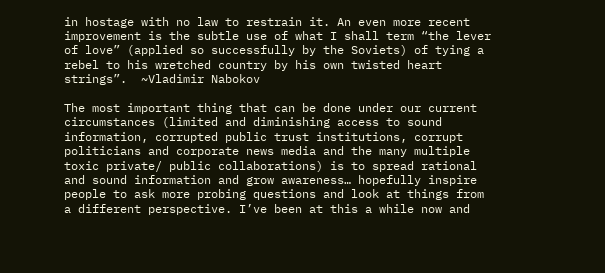in hostage with no law to restrain it. An even more recent improvement is the subtle use of what I shall term “the lever of love” (applied so successfully by the Soviets) of tying a rebel to his wretched country by his own twisted heart strings”.  ~Vladimir Nabokov

The most important thing that can be done under our current circumstances (limited and diminishing access to sound information, corrupted public trust institutions, corrupt politicians and corporate news media and the many multiple toxic private/ public collaborations) is to spread rational and sound information and grow awareness… hopefully inspire people to ask more probing questions and look at things from a different perspective. I’ve been at this a while now and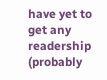have yet to get any readership (probably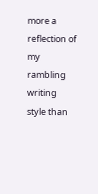more a reflection of my rambling writing style than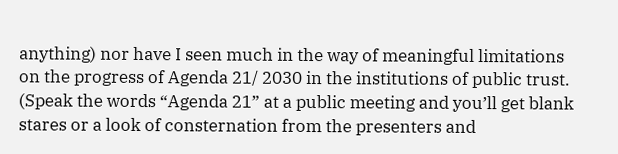anything) nor have I seen much in the way of meaningful limitations on the progress of Agenda 21/ 2030 in the institutions of public trust. (Speak the words “Agenda 21” at a public meeting and you’ll get blank stares or a look of consternation from the presenters and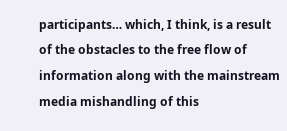participants… which, I think, is a result of the obstacles to the free flow of information along with the mainstream media mishandling of this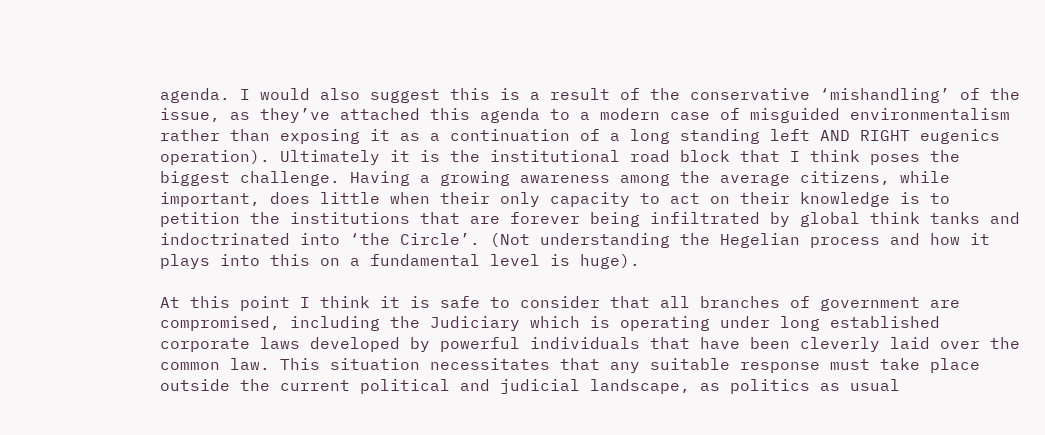agenda. I would also suggest this is a result of the conservative ‘mishandling’ of the issue, as they’ve attached this agenda to a modern case of misguided environmentalism rather than exposing it as a continuation of a long standing left AND RIGHT eugenics operation). Ultimately it is the institutional road block that I think poses the biggest challenge. Having a growing awareness among the average citizens, while important, does little when their only capacity to act on their knowledge is to petition the institutions that are forever being infiltrated by global think tanks and indoctrinated into ‘the Circle’. (Not understanding the Hegelian process and how it plays into this on a fundamental level is huge).

At this point I think it is safe to consider that all branches of government are compromised, including the Judiciary which is operating under long established corporate laws developed by powerful individuals that have been cleverly laid over the common law. This situation necessitates that any suitable response must take place outside the current political and judicial landscape, as politics as usual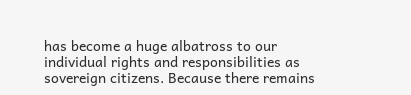has become a huge albatross to our individual rights and responsibilities as sovereign citizens. Because there remains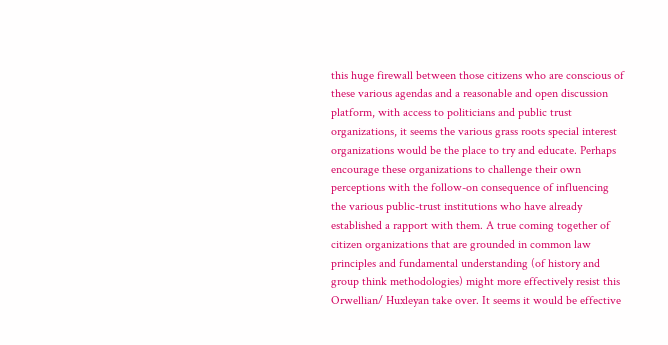this huge firewall between those citizens who are conscious of these various agendas and a reasonable and open discussion platform, with access to politicians and public trust organizations, it seems the various grass roots special interest organizations would be the place to try and educate. Perhaps encourage these organizations to challenge their own perceptions with the follow-on consequence of influencing the various public-trust institutions who have already established a rapport with them. A true coming together of citizen organizations that are grounded in common law principles and fundamental understanding (of history and group think methodologies) might more effectively resist this Orwellian/ Huxleyan take over. It seems it would be effective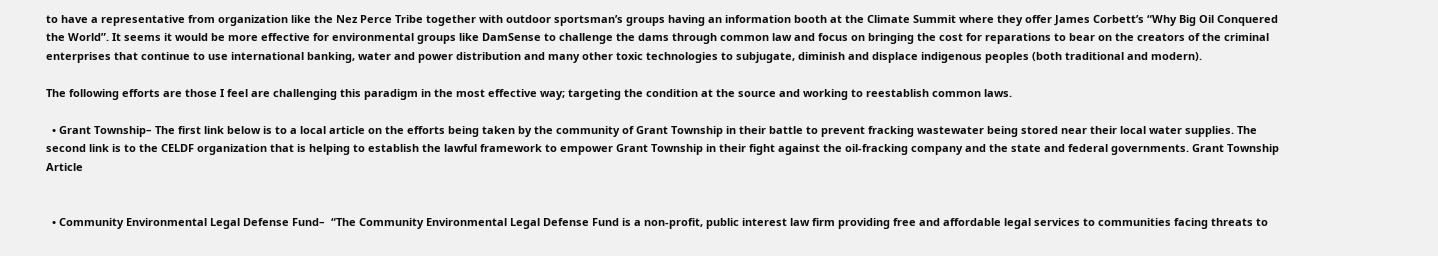to have a representative from organization like the Nez Perce Tribe together with outdoor sportsman’s groups having an information booth at the Climate Summit where they offer James Corbett’s “Why Big Oil Conquered the World”. It seems it would be more effective for environmental groups like DamSense to challenge the dams through common law and focus on bringing the cost for reparations to bear on the creators of the criminal enterprises that continue to use international banking, water and power distribution and many other toxic technologies to subjugate, diminish and displace indigenous peoples (both traditional and modern).

The following efforts are those I feel are challenging this paradigm in the most effective way; targeting the condition at the source and working to reestablish common laws.

  • Grant Township– The first link below is to a local article on the efforts being taken by the community of Grant Township in their battle to prevent fracking wastewater being stored near their local water supplies. The second link is to the CELDF organization that is helping to establish the lawful framework to empower Grant Township in their fight against the oil-fracking company and the state and federal governments. Grant Township Article


  • Community Environmental Legal Defense Fund–  “The Community Environmental Legal Defense Fund is a non-profit, public interest law firm providing free and affordable legal services to communities facing threats to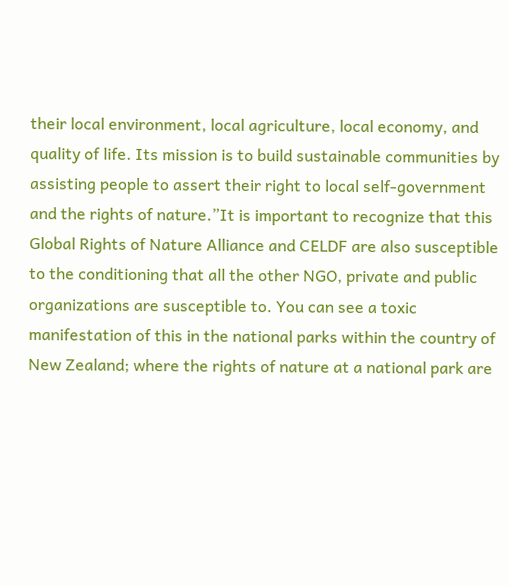their local environment, local agriculture, local economy, and quality of life. Its mission is to build sustainable communities by assisting people to assert their right to local self-government and the rights of nature.”It is important to recognize that this Global Rights of Nature Alliance and CELDF are also susceptible to the conditioning that all the other NGO, private and public organizations are susceptible to. You can see a toxic manifestation of this in the national parks within the country of New Zealand; where the rights of nature at a national park are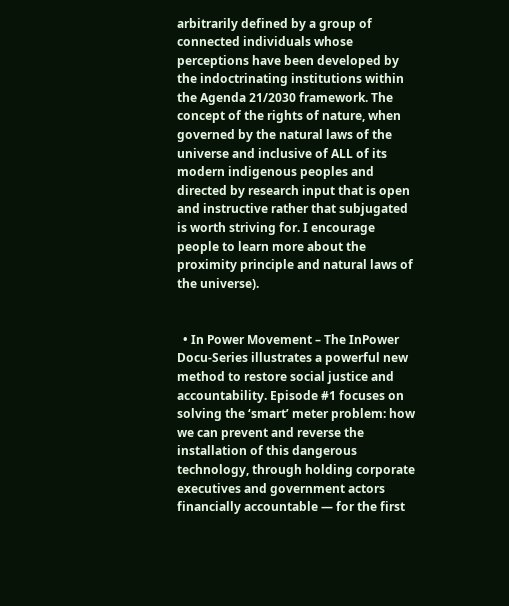arbitrarily defined by a group of connected individuals whose perceptions have been developed by the indoctrinating institutions within the Agenda 21/2030 framework. The concept of the rights of nature, when governed by the natural laws of the universe and inclusive of ALL of its modern indigenous peoples and directed by research input that is open and instructive rather that subjugated is worth striving for. I encourage people to learn more about the proximity principle and natural laws of the universe).


  • In Power Movement – The InPower Docu-Series illustrates a powerful new method to restore social justice and accountability. Episode #1 focuses on solving the ‘smart’ meter problem: how we can prevent and reverse the installation of this dangerous technology, through holding corporate executives and government actors financially accountable — for the first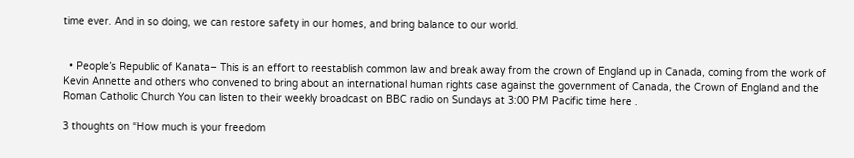time ever. And in so doing, we can restore safety in our homes, and bring balance to our world.


  • People’s Republic of Kanata– This is an effort to reestablish common law and break away from the crown of England up in Canada, coming from the work of Kevin Annette and others who convened to bring about an international human rights case against the government of Canada, the Crown of England and the Roman Catholic Church You can listen to their weekly broadcast on BBC radio on Sundays at 3:00 PM Pacific time here .

3 thoughts on “How much is your freedom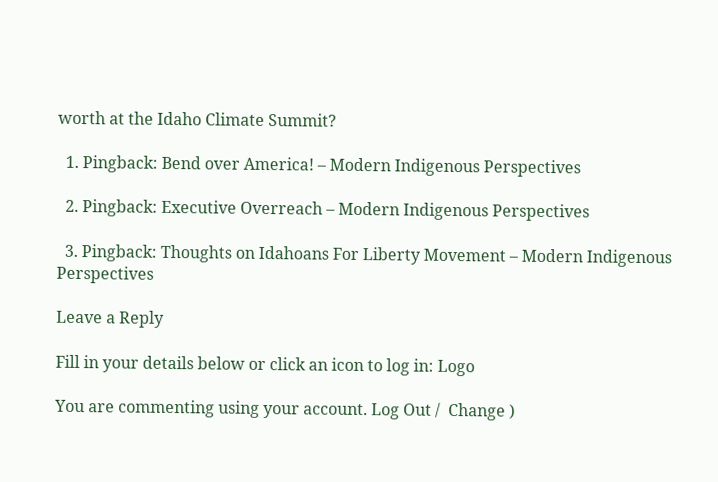worth at the Idaho Climate Summit?

  1. Pingback: Bend over America! – Modern Indigenous Perspectives

  2. Pingback: Executive Overreach – Modern Indigenous Perspectives

  3. Pingback: Thoughts on Idahoans For Liberty Movement – Modern Indigenous Perspectives

Leave a Reply

Fill in your details below or click an icon to log in: Logo

You are commenting using your account. Log Out /  Change )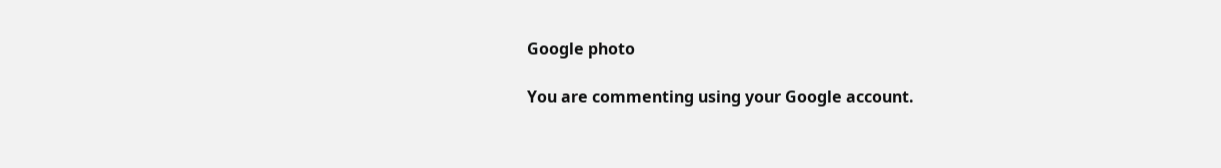Google photo

You are commenting using your Google account.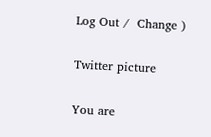Log Out /  Change )

Twitter picture

You are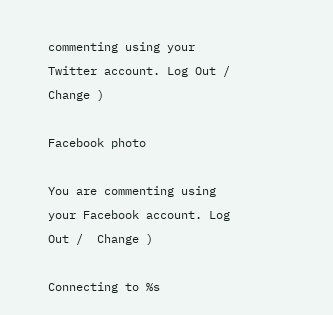commenting using your Twitter account. Log Out /  Change )

Facebook photo

You are commenting using your Facebook account. Log Out /  Change )

Connecting to %s